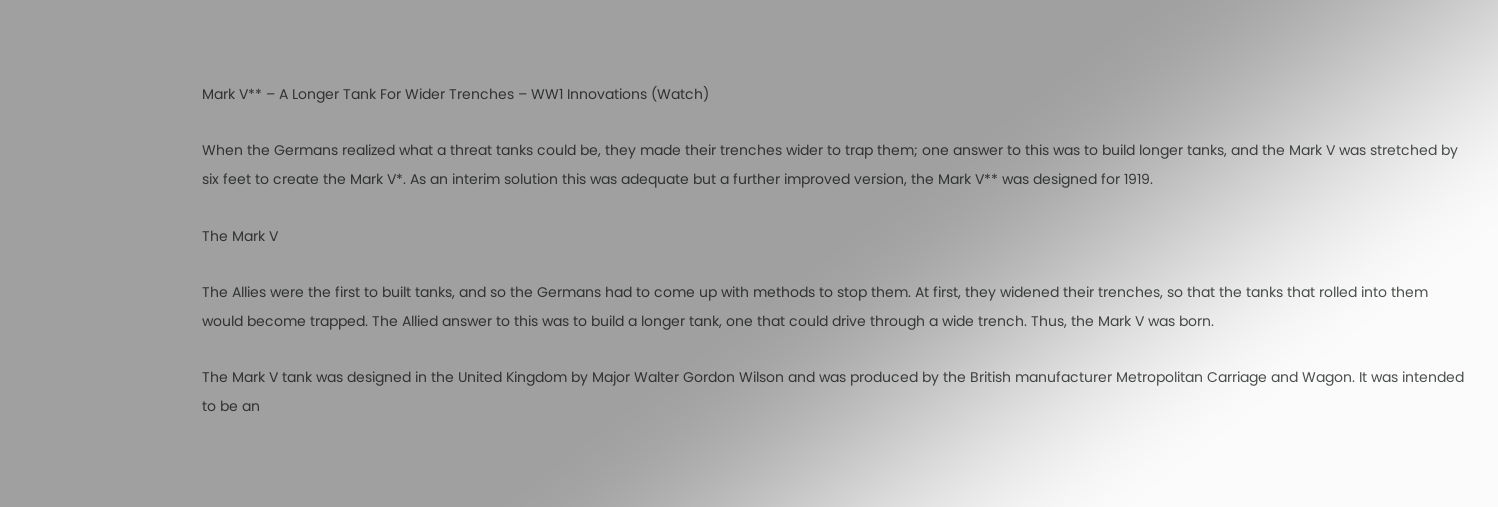Mark V** – A Longer Tank For Wider Trenches – WW1 Innovations (Watch)

When the Germans realized what a threat tanks could be, they made their trenches wider to trap them; one answer to this was to build longer tanks, and the Mark V was stretched by six feet to create the Mark V*. As an interim solution this was adequate but a further improved version, the Mark V** was designed for 1919.

The Mark V

The Allies were the first to built tanks, and so the Germans had to come up with methods to stop them. At first, they widened their trenches, so that the tanks that rolled into them would become trapped. The Allied answer to this was to build a longer tank, one that could drive through a wide trench. Thus, the Mark V was born.

The Mark V tank was designed in the United Kingdom by Major Walter Gordon Wilson and was produced by the British manufacturer Metropolitan Carriage and Wagon. It was intended to be an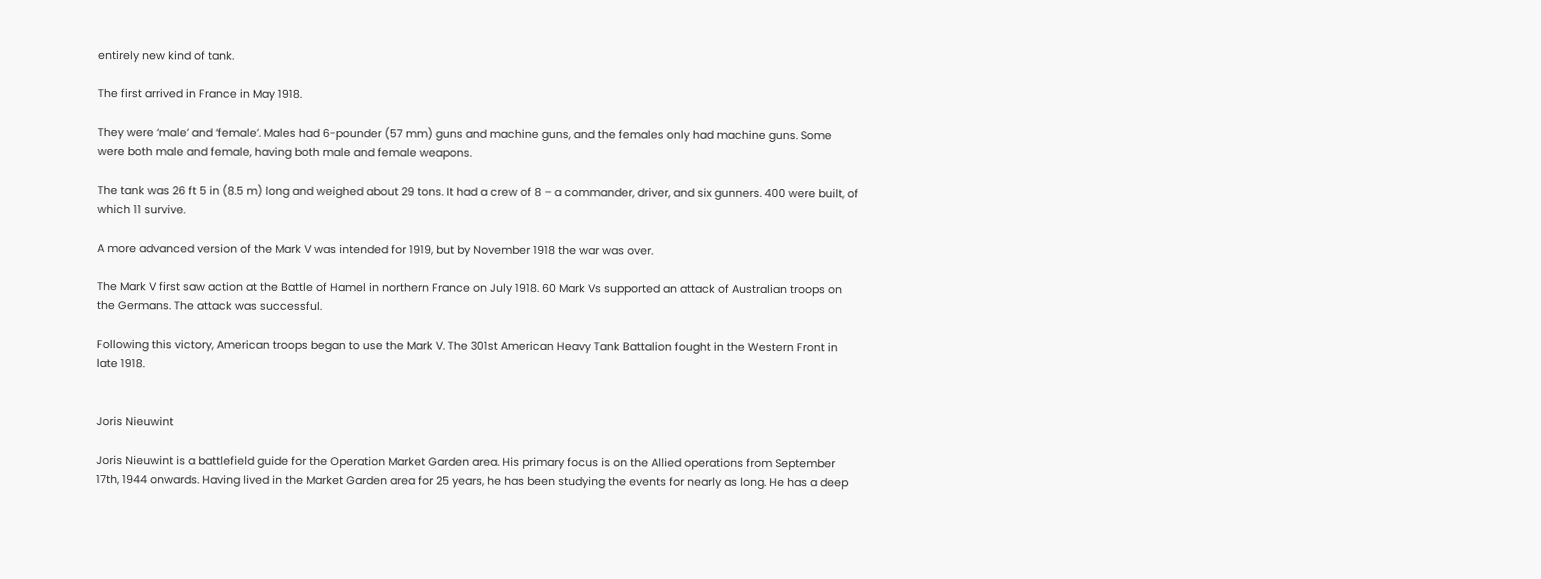entirely new kind of tank.

The first arrived in France in May 1918.

They were ‘male’ and ‘female’. Males had 6-pounder (57 mm) guns and machine guns, and the females only had machine guns. Some were both male and female, having both male and female weapons.

The tank was 26 ft 5 in (8.5 m) long and weighed about 29 tons. It had a crew of 8 – a commander, driver, and six gunners. 400 were built, of which 11 survive.

A more advanced version of the Mark V was intended for 1919, but by November 1918 the war was over.

The Mark V first saw action at the Battle of Hamel in northern France on July 1918. 60 Mark Vs supported an attack of Australian troops on the Germans. The attack was successful.

Following this victory, American troops began to use the Mark V. The 301st American Heavy Tank Battalion fought in the Western Front in late 1918.


Joris Nieuwint

Joris Nieuwint is a battlefield guide for the Operation Market Garden area. His primary focus is on the Allied operations from September 17th, 1944 onwards. Having lived in the Market Garden area for 25 years, he has been studying the events for nearly as long. He has a deep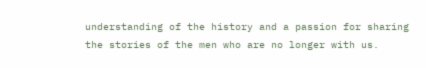understanding of the history and a passion for sharing the stories of the men who are no longer with us.